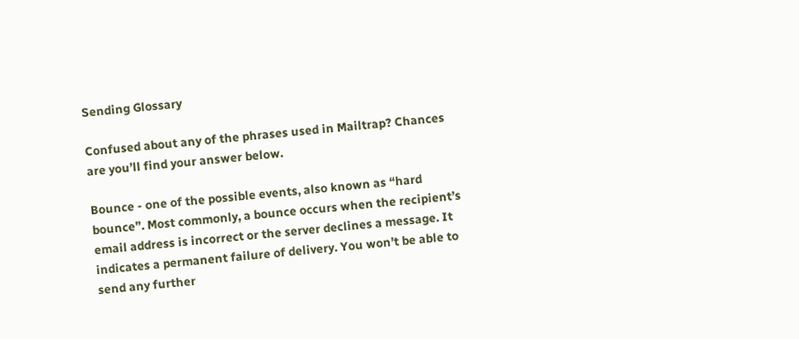Sending Glossary

Confused about any of the phrases used in Mailtrap? Chances are you’ll find your answer below.

Bounce - one of the possible events, also known as “hard bounce”. Most commonly, a bounce occurs when the recipient’s email address is incorrect or the server declines a message. It indicates a permanent failure of delivery. You won’t be able to send any further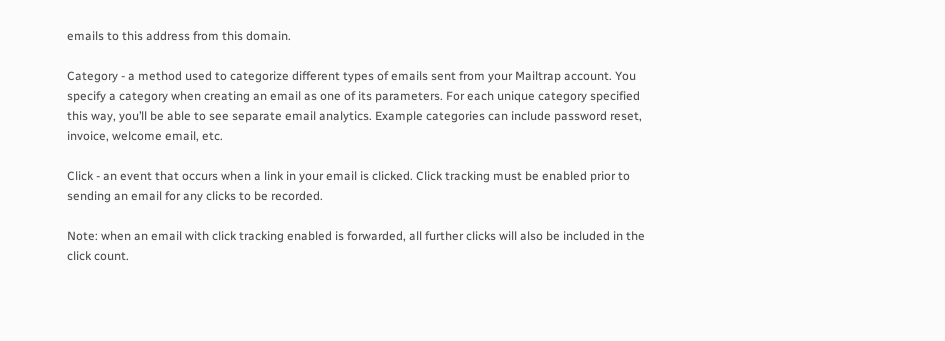emails to this address from this domain.

Category - a method used to categorize different types of emails sent from your Mailtrap account. You specify a category when creating an email as one of its parameters. For each unique category specified this way, you’ll be able to see separate email analytics. Example categories can include password reset, invoice, welcome email, etc.

Click - an event that occurs when a link in your email is clicked. Click tracking must be enabled prior to sending an email for any clicks to be recorded.

Note: when an email with click tracking enabled is forwarded, all further clicks will also be included in the click count.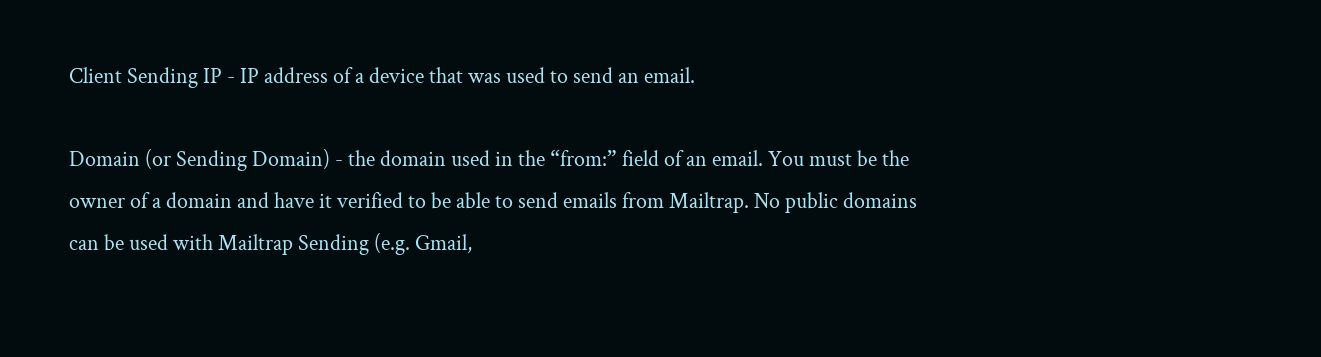Client Sending IP - IP address of a device that was used to send an email.

Domain (or Sending Domain) - the domain used in the “from:” field of an email. You must be the owner of a domain and have it verified to be able to send emails from Mailtrap. No public domains can be used with Mailtrap Sending (e.g. Gmail,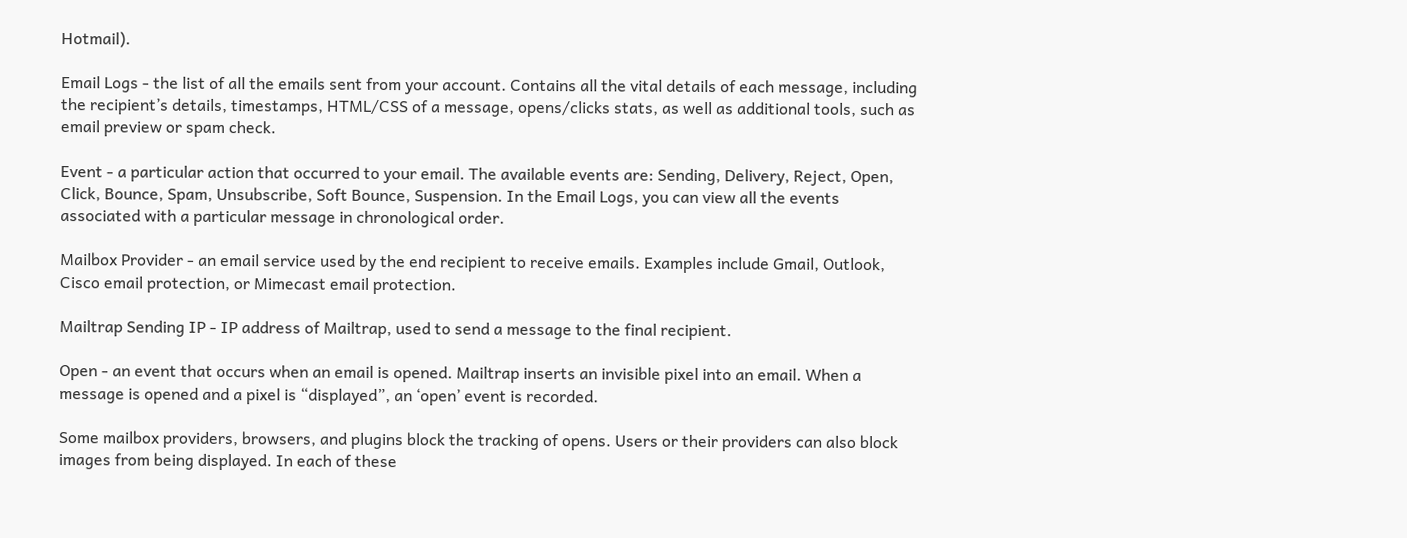Hotmail).

Email Logs - the list of all the emails sent from your account. Contains all the vital details of each message, including the recipient’s details, timestamps, HTML/CSS of a message, opens/clicks stats, as well as additional tools, such as email preview or spam check.

Event - a particular action that occurred to your email. The available events are: Sending, Delivery, Reject, Open, Click, Bounce, Spam, Unsubscribe, Soft Bounce, Suspension. In the Email Logs, you can view all the events associated with a particular message in chronological order.

Mailbox Provider - an email service used by the end recipient to receive emails. Examples include Gmail, Outlook, Cisco email protection, or Mimecast email protection.

Mailtrap Sending IP - IP address of Mailtrap, used to send a message to the final recipient.

Open - an event that occurs when an email is opened. Mailtrap inserts an invisible pixel into an email. When a message is opened and a pixel is “displayed”, an ‘open’ event is recorded.

Some mailbox providers, browsers, and plugins block the tracking of opens. Users or their providers can also block images from being displayed. In each of these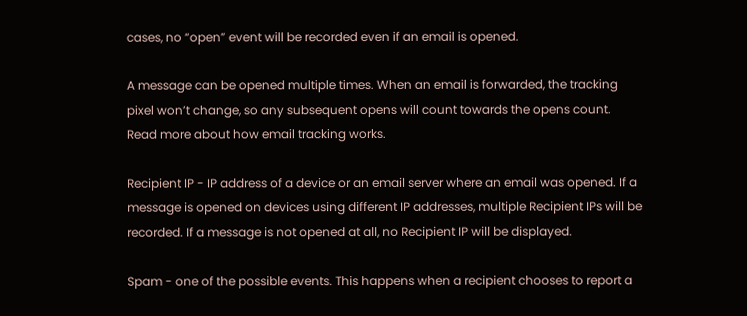cases, no “open” event will be recorded even if an email is opened.

A message can be opened multiple times. When an email is forwarded, the tracking pixel won’t change, so any subsequent opens will count towards the opens count. Read more about how email tracking works.

Recipient IP - IP address of a device or an email server where an email was opened. If a message is opened on devices using different IP addresses, multiple Recipient IPs will be recorded. If a message is not opened at all, no Recipient IP will be displayed.

Spam - one of the possible events. This happens when a recipient chooses to report a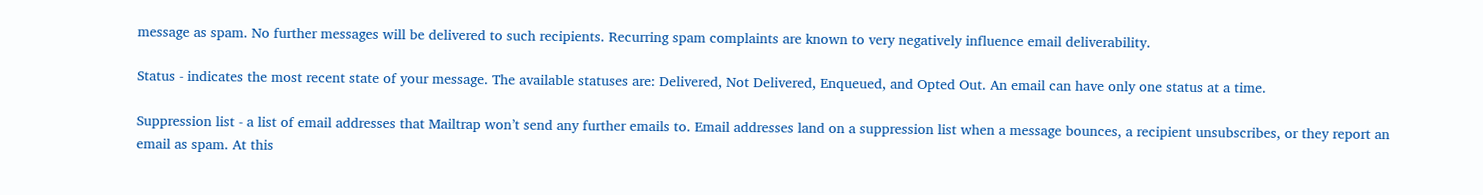message as spam. No further messages will be delivered to such recipients. Recurring spam complaints are known to very negatively influence email deliverability.

Status - indicates the most recent state of your message. The available statuses are: Delivered, Not Delivered, Enqueued, and Opted Out. An email can have only one status at a time.

Suppression list - a list of email addresses that Mailtrap won’t send any further emails to. Email addresses land on a suppression list when a message bounces, a recipient unsubscribes, or they report an email as spam. At this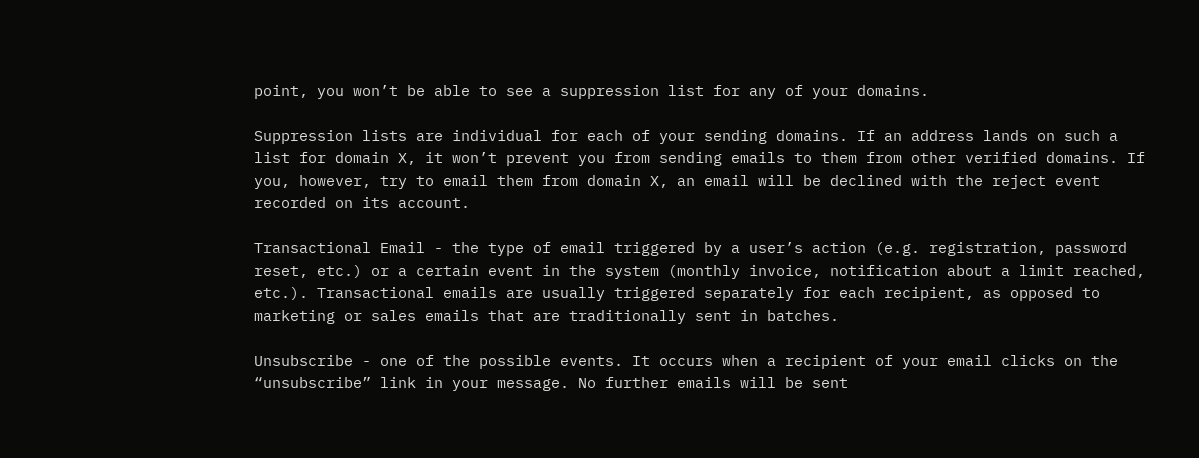point, you won’t be able to see a suppression list for any of your domains.

Suppression lists are individual for each of your sending domains. If an address lands on such a list for domain X, it won’t prevent you from sending emails to them from other verified domains. If you, however, try to email them from domain X, an email will be declined with the reject event recorded on its account.

Transactional Email - the type of email triggered by a user’s action (e.g. registration, password reset, etc.) or a certain event in the system (monthly invoice, notification about a limit reached, etc.). Transactional emails are usually triggered separately for each recipient, as opposed to marketing or sales emails that are traditionally sent in batches.

Unsubscribe - one of the possible events. It occurs when a recipient of your email clicks on the “unsubscribe” link in your message. No further emails will be sent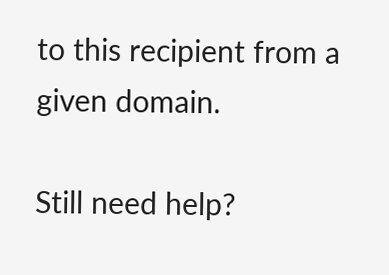to this recipient from a given domain.

Still need help?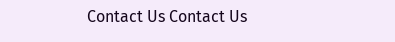Contact Us Contact Us